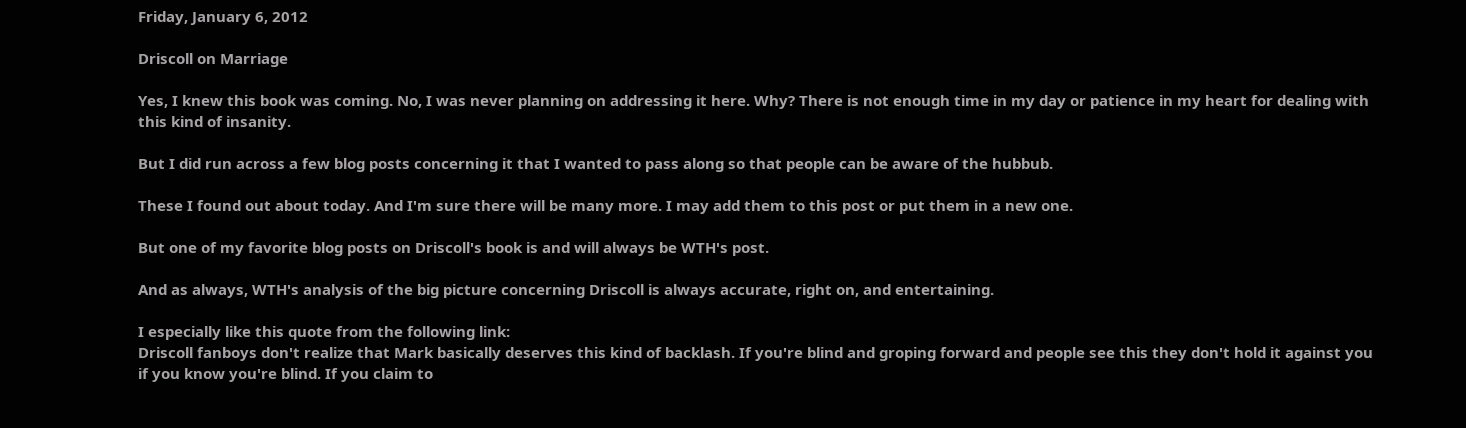Friday, January 6, 2012

Driscoll on Marriage

Yes, I knew this book was coming. No, I was never planning on addressing it here. Why? There is not enough time in my day or patience in my heart for dealing with this kind of insanity.

But I did run across a few blog posts concerning it that I wanted to pass along so that people can be aware of the hubbub.

These I found out about today. And I'm sure there will be many more. I may add them to this post or put them in a new one.

But one of my favorite blog posts on Driscoll's book is and will always be WTH's post.

And as always, WTH's analysis of the big picture concerning Driscoll is always accurate, right on, and entertaining.

I especially like this quote from the following link:
Driscoll fanboys don't realize that Mark basically deserves this kind of backlash. If you're blind and groping forward and people see this they don't hold it against you if you know you're blind. If you claim to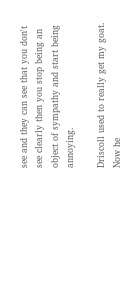see and they can see that you don't see clearly then you stop being an object of sympathy and start being annoying.

Driscoll used to really get my goat. Now he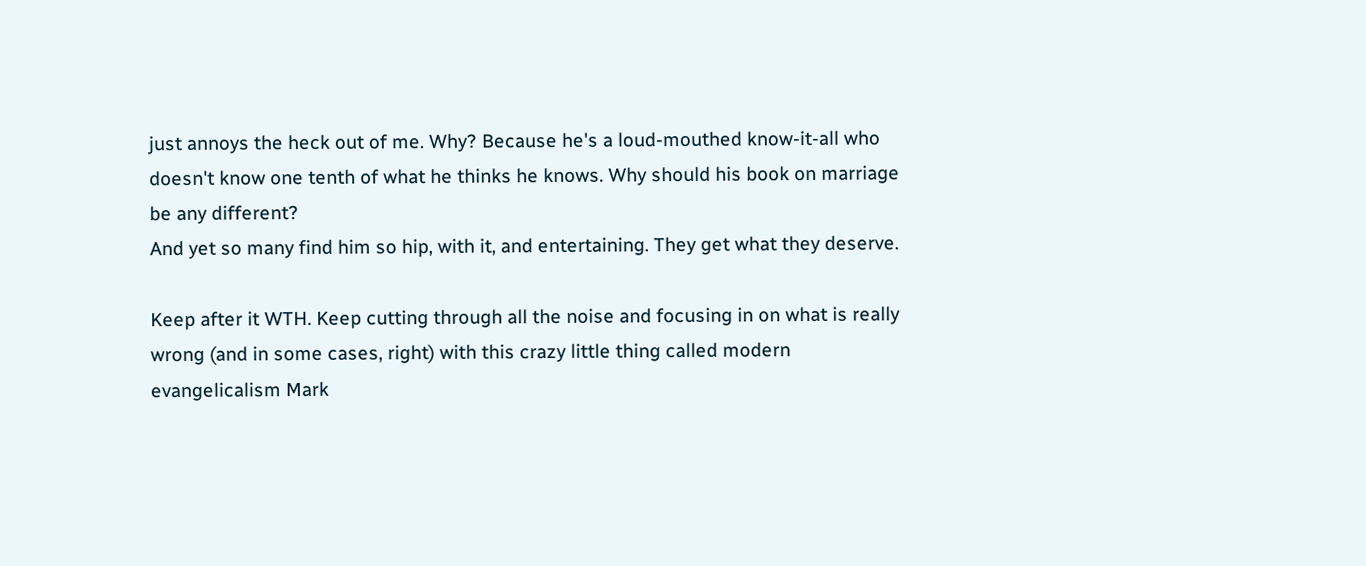just annoys the heck out of me. Why? Because he's a loud-mouthed know-it-all who doesn't know one tenth of what he thinks he knows. Why should his book on marriage be any different?
And yet so many find him so hip, with it, and entertaining. They get what they deserve.

Keep after it WTH. Keep cutting through all the noise and focusing in on what is really wrong (and in some cases, right) with this crazy little thing called modern evangelicalism Mark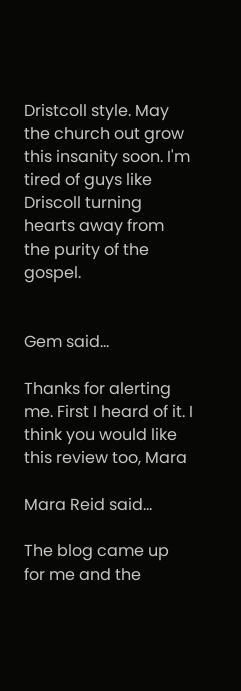Dristcoll style. May the church out grow this insanity soon. I'm tired of guys like Driscoll turning hearts away from the purity of the gospel.


Gem said...

Thanks for alerting me. First I heard of it. I think you would like this review too, Mara

Mara Reid said...

The blog came up for me and the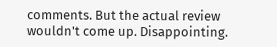comments. But the actual review wouldn't come up. Disappointing.